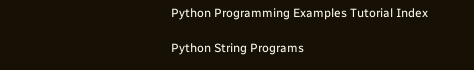Python Programming Examples Tutorial Index

Python String Programs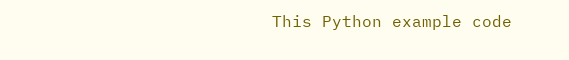This Python example code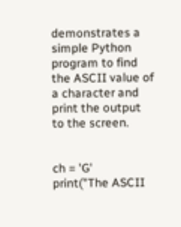demonstrates a simple Python program to find the ASCII value of a character and print the output to the screen.


ch = 'G'
print("The ASCII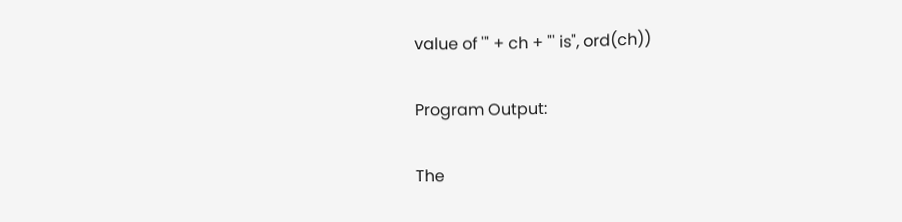value of '" + ch + "' is", ord(ch))

Program Output:

The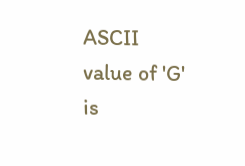ASCII value of 'G' is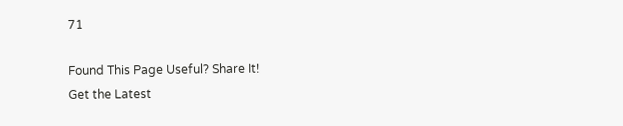71

Found This Page Useful? Share It!
Get the Latest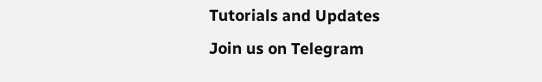Tutorials and Updates
Join us on Telegram